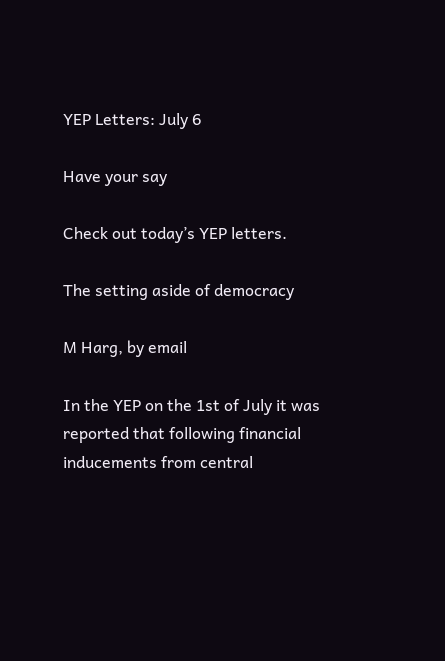YEP Letters: July 6

Have your say

Check out today’s YEP letters.

The setting aside of democracy

M Harg, by email

In the YEP on the 1st of July it was reported that following financial inducements from central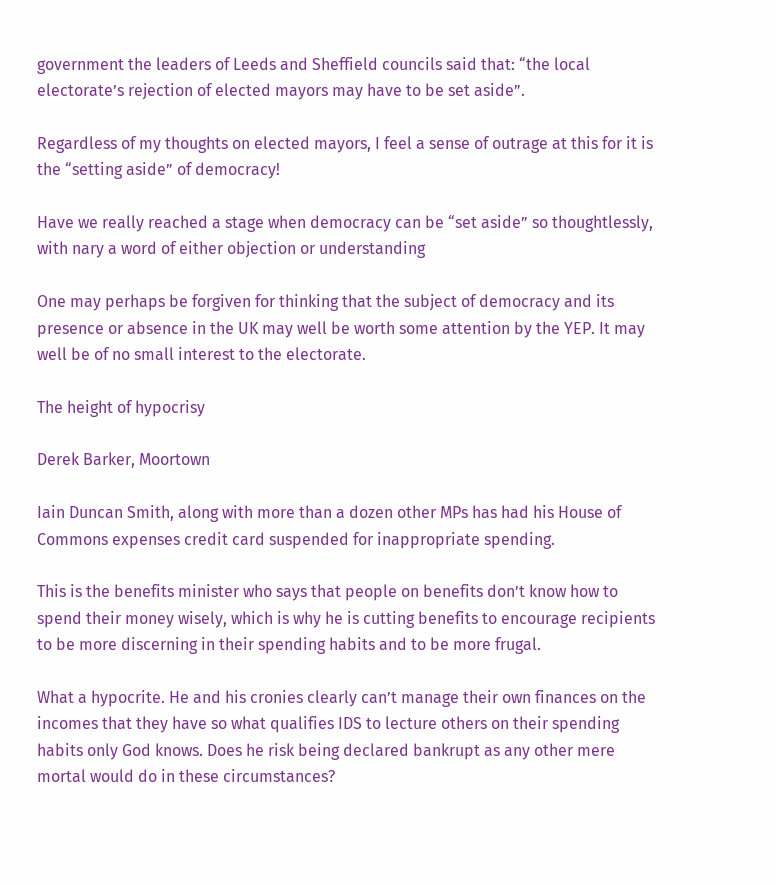government the leaders of Leeds and Sheffield councils said that: “the local electorate’s rejection of elected mayors may have to be set aside”.

Regardless of my thoughts on elected mayors, I feel a sense of outrage at this for it is the “setting aside” of democracy!

Have we really reached a stage when democracy can be “set aside” so thoughtlessly, with nary a word of either objection or understanding

One may perhaps be forgiven for thinking that the subject of democracy and its presence or absence in the UK may well be worth some attention by the YEP. It may well be of no small interest to the electorate.

The height of hypocrisy

Derek Barker, Moortown

Iain Duncan Smith, along with more than a dozen other MPs has had his House of Commons expenses credit card suspended for inappropriate spending.

This is the benefits minister who says that people on benefits don’t know how to spend their money wisely, which is why he is cutting benefits to encourage recipients to be more discerning in their spending habits and to be more frugal.

What a hypocrite. He and his cronies clearly can’t manage their own finances on the incomes that they have so what qualifies IDS to lecture others on their spending habits only God knows. Does he risk being declared bankrupt as any other mere mortal would do in these circumstances?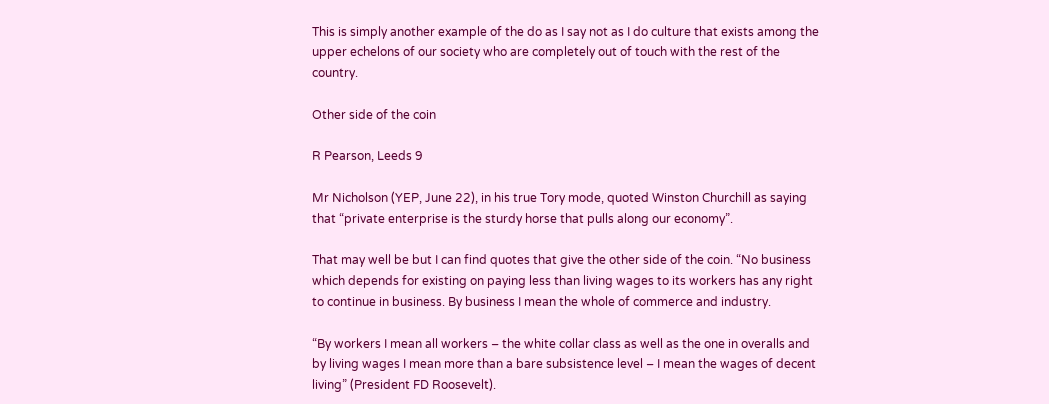This is simply another example of the do as I say not as I do culture that exists among the upper echelons of our society who are completely out of touch with the rest of the country.

Other side of the coin

R Pearson, Leeds 9

Mr Nicholson (YEP, June 22), in his true Tory mode, quoted Winston Churchill as saying that “private enterprise is the sturdy horse that pulls along our economy”.

That may well be but I can find quotes that give the other side of the coin. “No business which depends for existing on paying less than living wages to its workers has any right to continue in business. By business I mean the whole of commerce and industry.

“By workers I mean all workers – the white collar class as well as the one in overalls and by living wages I mean more than a bare subsistence level – I mean the wages of decent living” (President FD Roosevelt).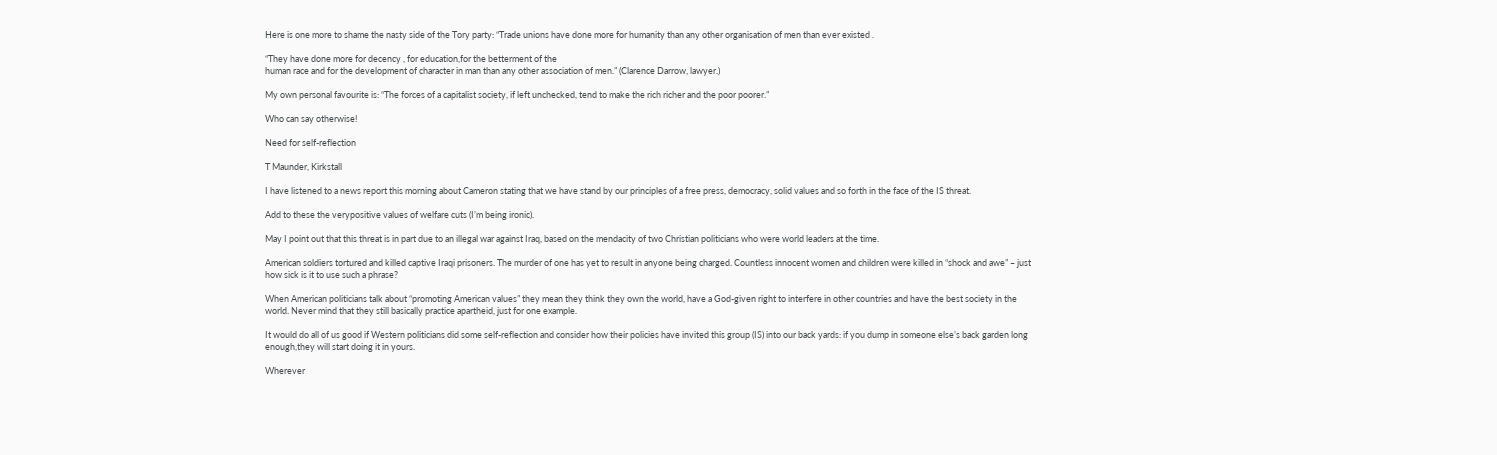Here is one more to shame the nasty side of the Tory party: “Trade unions have done more for humanity than any other organisation of men than ever existed .

“They have done more for decency , for education,for the betterment of the
human race and for the development of character in man than any other association of men.” (Clarence Darrow, lawyer.)

My own personal favourite is: “The forces of a capitalist society, if left unchecked, tend to make the rich richer and the poor poorer.”

Who can say otherwise!

Need for self-reflection

T Maunder, Kirkstall

I have listened to a news report this morning about Cameron stating that we have stand by our principles of a free press, democracy, solid values and so forth in the face of the IS threat.

Add to these the verypositive values of welfare cuts (I’m being ironic).

May I point out that this threat is in part due to an illegal war against Iraq, based on the mendacity of two Christian politicians who were world leaders at the time.

American soldiers tortured and killed captive Iraqi prisoners. The murder of one has yet to result in anyone being charged. Countless innocent women and children were killed in “shock and awe” – just how sick is it to use such a phrase?

When American politicians talk about “promoting American values” they mean they think they own the world, have a God-given right to interfere in other countries and have the best society in the world. Never mind that they still basically practice apartheid, just for one example.

It would do all of us good if Western politicians did some self-reflection and consider how their policies have invited this group (IS) into our back yards: if you dump in someone else’s back garden long enough,they will start doing it in yours.

Wherever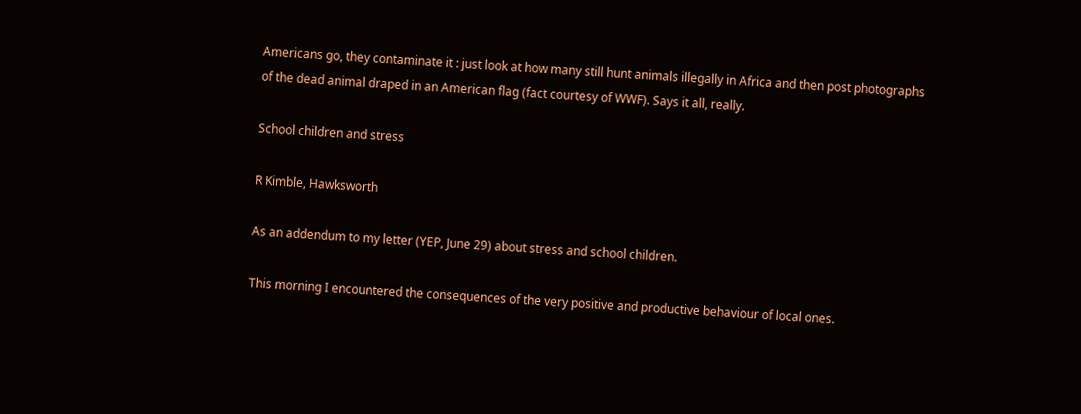Americans go, they contaminate it : just look at how many still hunt animals illegally in Africa and then post photographs of the dead animal draped in an American flag (fact courtesy of WWF). Says it all, really.

School children and stress

R Kimble, Hawksworth

As an addendum to my letter (YEP, June 29) about stress and school children.

This morning I encountered the consequences of the very positive and productive behaviour of local ones.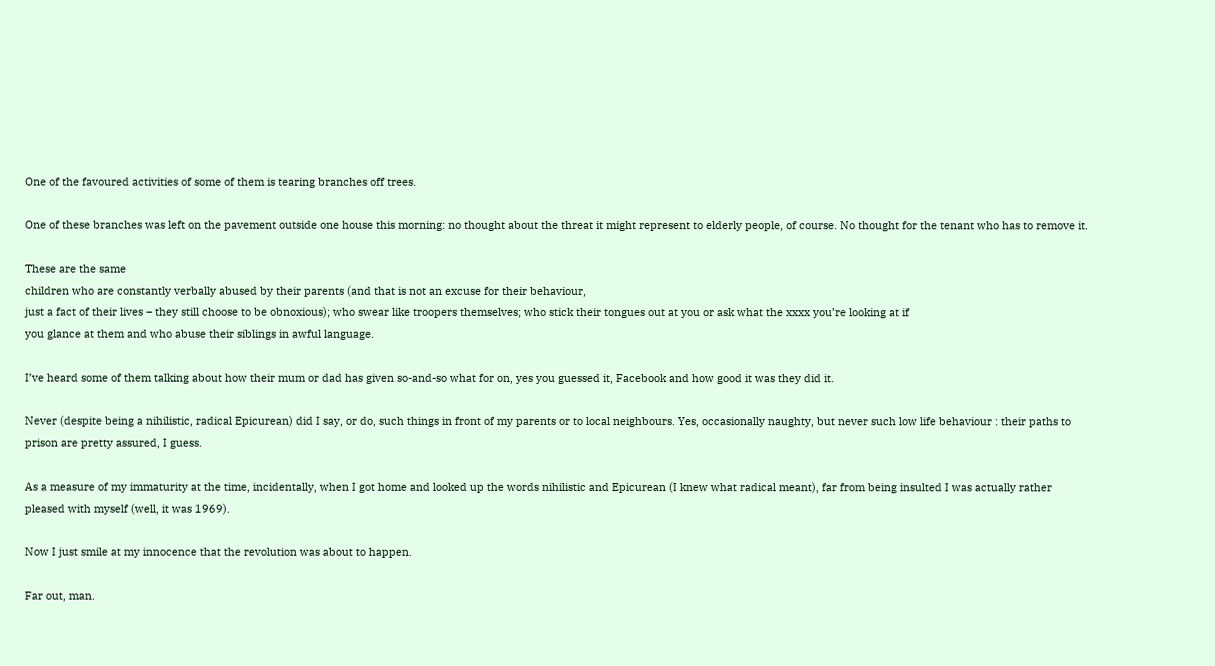One of the favoured activities of some of them is tearing branches off trees.

One of these branches was left on the pavement outside one house this morning: no thought about the threat it might represent to elderly people, of course. No thought for the tenant who has to remove it.

These are the same
children who are constantly verbally abused by their parents (and that is not an excuse for their behaviour,
just a fact of their lives – they still choose to be obnoxious); who swear like troopers themselves; who stick their tongues out at you or ask what the xxxx you’re looking at if
you glance at them and who abuse their siblings in awful language.

I’ve heard some of them talking about how their mum or dad has given so-and-so what for on, yes you guessed it, Facebook and how good it was they did it.

Never (despite being a nihilistic, radical Epicurean) did I say, or do, such things in front of my parents or to local neighbours. Yes, occasionally naughty, but never such low life behaviour : their paths to prison are pretty assured, I guess.

As a measure of my immaturity at the time, incidentally, when I got home and looked up the words nihilistic and Epicurean (I knew what radical meant), far from being insulted I was actually rather pleased with myself (well, it was 1969).

Now I just smile at my innocence that the revolution was about to happen.

Far out, man.